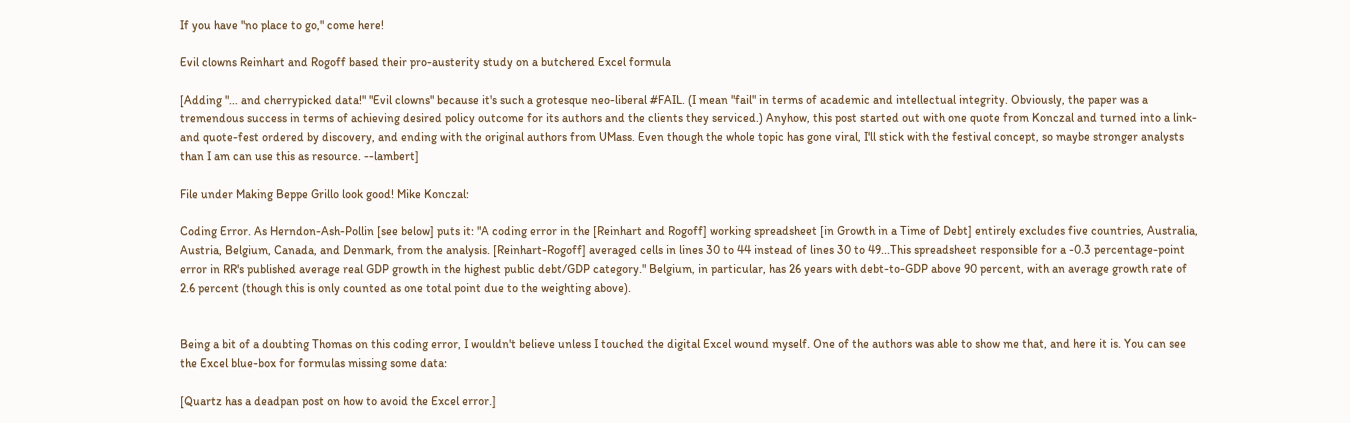If you have "no place to go," come here!

Evil clowns Reinhart and Rogoff based their pro-austerity study on a butchered Excel formula

[Adding "... and cherrypicked data!" "Evil clowns" because it's such a grotesque neo-liberal #FAIL. (I mean "fail" in terms of academic and intellectual integrity. Obviously, the paper was a tremendous success in terms of achieving desired policy outcome for its authors and the clients they serviced.) Anyhow, this post started out with one quote from Konczal and turned into a link- and quote-fest ordered by discovery, and ending with the original authors from UMass. Even though the whole topic has gone viral, I'll stick with the festival concept, so maybe stronger analysts than I am can use this as resource. --lambert]

File under Making Beppe Grillo look good! Mike Konczal:

Coding Error. As Herndon-Ash-Pollin [see below] puts it: "A coding error in the [Reinhart and Rogoff] working spreadsheet [in Growth in a Time of Debt] entirely excludes five countries, Australia, Austria, Belgium, Canada, and Denmark, from the analysis. [Reinhart-Rogoff] averaged cells in lines 30 to 44 instead of lines 30 to 49...This spreadsheet responsible for a -0.3 percentage-point error in RR's published average real GDP growth in the highest public debt/GDP category." Belgium, in particular, has 26 years with debt-to-GDP above 90 percent, with an average growth rate of 2.6 percent (though this is only counted as one total point due to the weighting above).


Being a bit of a doubting Thomas on this coding error, I wouldn't believe unless I touched the digital Excel wound myself. One of the authors was able to show me that, and here it is. You can see the Excel blue-box for formulas missing some data:

[Quartz has a deadpan post on how to avoid the Excel error.]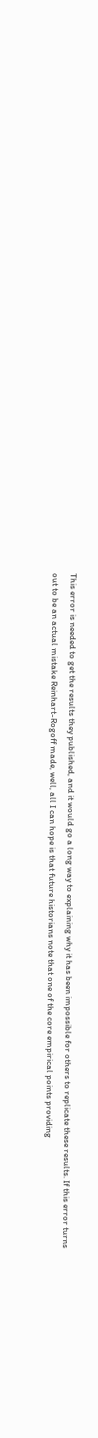This error is needed to get the results they published, and it would go a long way to explaining why it has been impossible for others to replicate these results. If this error turns out to be an actual mistake Reinhart-Rogoff made, well, all I can hope is that future historians note that one of the core empirical points providing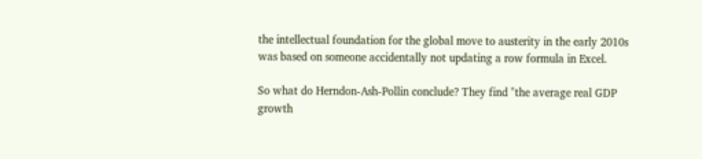the intellectual foundation for the global move to austerity in the early 2010s was based on someone accidentally not updating a row formula in Excel.

So what do Herndon-Ash-Pollin conclude? They find "the average real GDP growth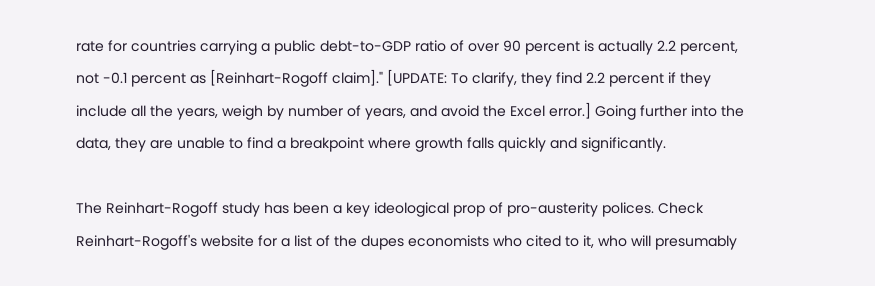rate for countries carrying a public debt-to-GDP ratio of over 90 percent is actually 2.2 percent, not -0.1 percent as [Reinhart-Rogoff claim]." [UPDATE: To clarify, they find 2.2 percent if they include all the years, weigh by number of years, and avoid the Excel error.] Going further into the data, they are unable to find a breakpoint where growth falls quickly and significantly.

The Reinhart-Rogoff study has been a key ideological prop of pro-austerity polices. Check Reinhart-Rogoff's website for a list of the dupes economists who cited to it, who will presumably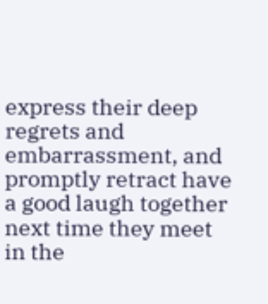express their deep regrets and embarrassment, and promptly retract have a good laugh together next time they meet in the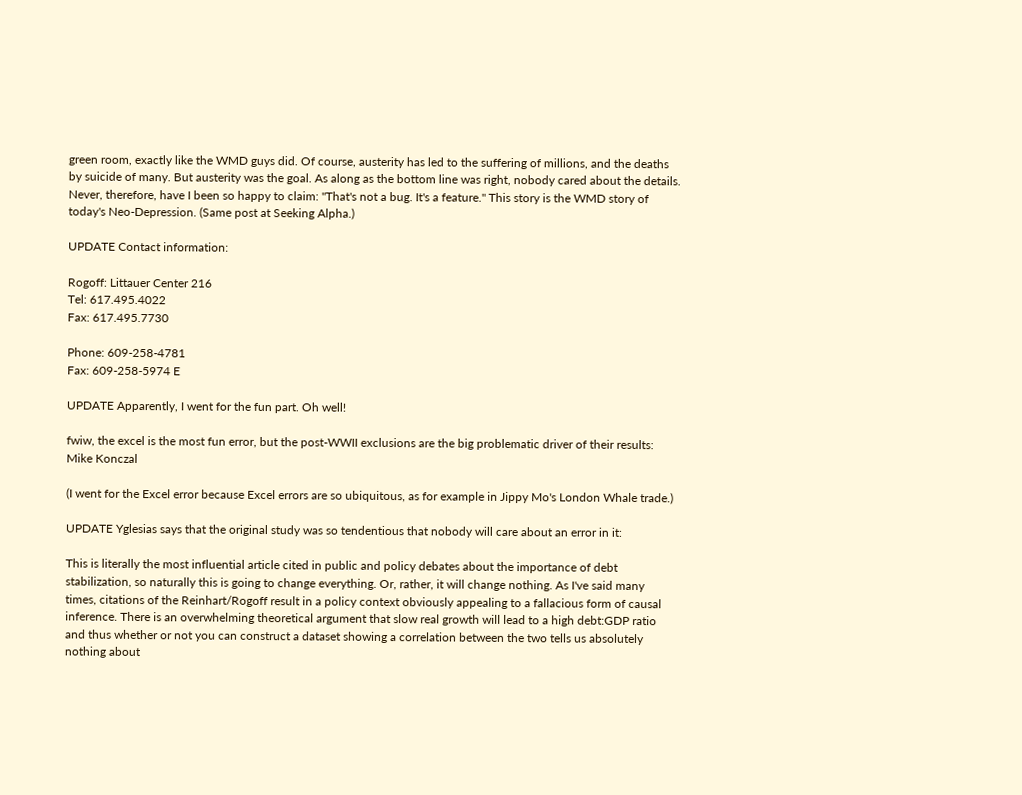green room, exactly like the WMD guys did. Of course, austerity has led to the suffering of millions, and the deaths by suicide of many. But austerity was the goal. As along as the bottom line was right, nobody cared about the details. Never, therefore, have I been so happy to claim: "That's not a bug. It's a feature." This story is the WMD story of today's Neo-Depression. (Same post at Seeking Alpha.)

UPDATE Contact information:

Rogoff: Littauer Center 216
Tel: 617.495.4022
Fax: 617.495.7730

Phone: 609-258-4781
Fax: 609-258-5974 E

UPDATE Apparently, I went for the fun part. Oh well!

fwiw, the excel is the most fun error, but the post-WWII exclusions are the big problematic driver of their results:
Mike Konczal

(I went for the Excel error because Excel errors are so ubiquitous, as for example in Jippy Mo's London Whale trade.)

UPDATE Yglesias says that the original study was so tendentious that nobody will care about an error in it:

This is literally the most influential article cited in public and policy debates about the importance of debt stabilization, so naturally this is going to change everything. Or, rather, it will change nothing. As I've said many times, citations of the Reinhart/Rogoff result in a policy context obviously appealing to a fallacious form of causal inference. There is an overwhelming theoretical argument that slow real growth will lead to a high debt:GDP ratio and thus whether or not you can construct a dataset showing a correlation between the two tells us absolutely nothing about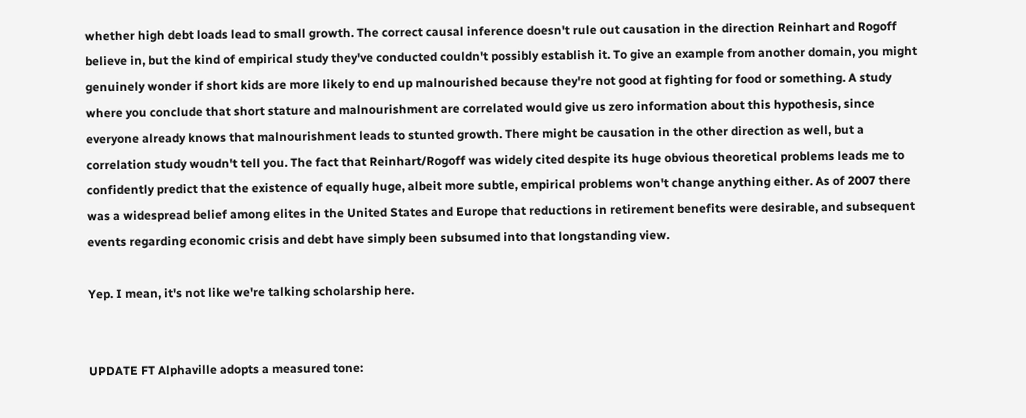whether high debt loads lead to small growth. The correct causal inference doesn't rule out causation in the direction Reinhart and Rogoff believe in, but the kind of empirical study they've conducted couldn't possibly establish it. To give an example from another domain, you might genuinely wonder if short kids are more likely to end up malnourished because they're not good at fighting for food or something. A study where you conclude that short stature and malnourishment are correlated would give us zero information about this hypothesis, since everyone already knows that malnourishment leads to stunted growth. There might be causation in the other direction as well, but a correlation study woudn't tell you. The fact that Reinhart/Rogoff was widely cited despite its huge obvious theoretical problems leads me to confidently predict that the existence of equally huge, albeit more subtle, empirical problems won't change anything either. As of 2007 there was a widespread belief among elites in the United States and Europe that reductions in retirement benefits were desirable, and subsequent events regarding economic crisis and debt have simply been subsumed into that longstanding view.

Yep. I mean, it's not like we're talking scholarship here.


UPDATE FT Alphaville adopts a measured tone: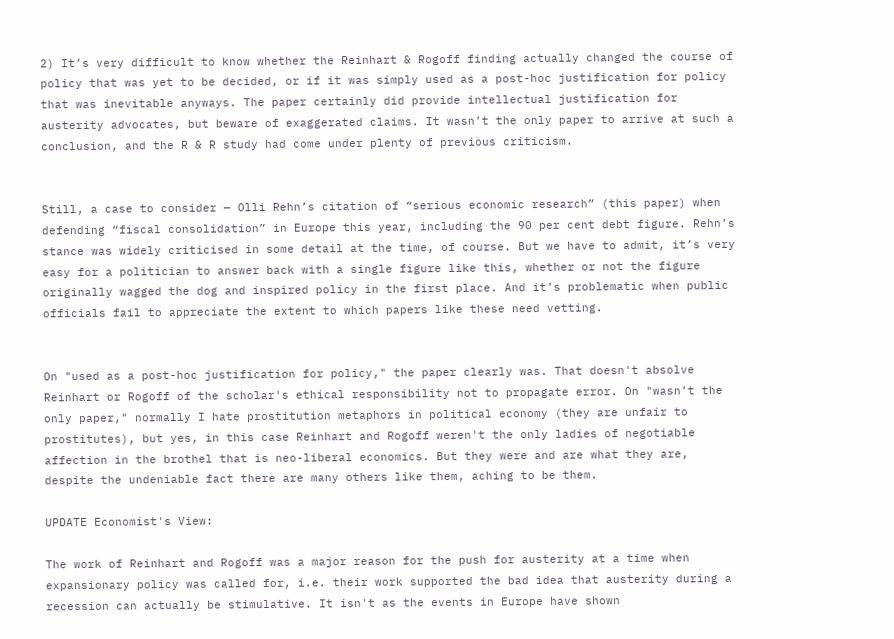2) It’s very difficult to know whether the Reinhart & Rogoff finding actually changed the course of policy that was yet to be decided, or if it was simply used as a post-hoc justification for policy that was inevitable anyways. The paper certainly did provide intellectual justification for austerity advocates, but beware of exaggerated claims. It wasn’t the only paper to arrive at such a conclusion, and the R & R study had come under plenty of previous criticism.


Still, a case to consider — Olli Rehn’s citation of “serious economic research” (this paper) when defending “fiscal consolidation” in Europe this year, including the 90 per cent debt figure. Rehn’s stance was widely criticised in some detail at the time, of course. But we have to admit, it’s very easy for a politician to answer back with a single figure like this, whether or not the figure originally wagged the dog and inspired policy in the first place. And it’s problematic when public officials fail to appreciate the extent to which papers like these need vetting.


On "used as a post-hoc justification for policy," the paper clearly was. That doesn't absolve Reinhart or Rogoff of the scholar's ethical responsibility not to propagate error. On "wasn’t the only paper," normally I hate prostitution metaphors in political economy (they are unfair to prostitutes), but yes, in this case Reinhart and Rogoff weren't the only ladies of negotiable affection in the brothel that is neo-liberal economics. But they were and are what they are, despite the undeniable fact there are many others like them, aching to be them.

UPDATE Economist's View:

The work of Reinhart and Rogoff was a major reason for the push for austerity at a time when expansionary policy was called for, i.e. their work supported the bad idea that austerity during a recession can actually be stimulative. It isn't as the events in Europe have shown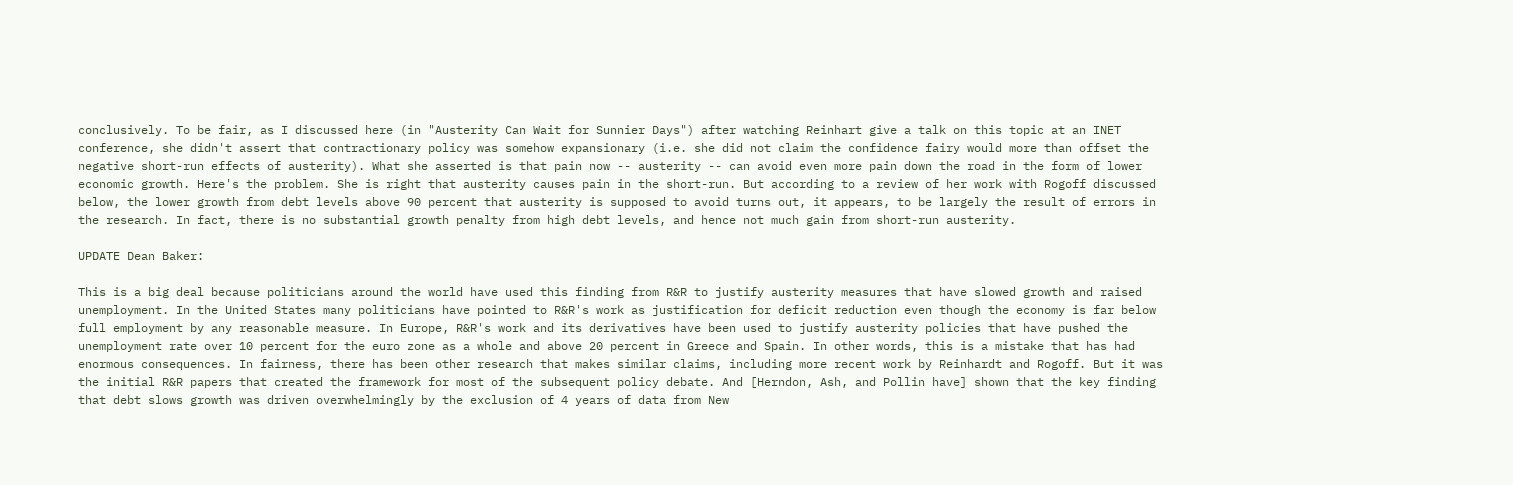conclusively. To be fair, as I discussed here (in "Austerity Can Wait for Sunnier Days") after watching Reinhart give a talk on this topic at an INET conference, she didn't assert that contractionary policy was somehow expansionary (i.e. she did not claim the confidence fairy would more than offset the negative short-run effects of austerity). What she asserted is that pain now -- austerity -- can avoid even more pain down the road in the form of lower economic growth. Here's the problem. She is right that austerity causes pain in the short-run. But according to a review of her work with Rogoff discussed below, the lower growth from debt levels above 90 percent that austerity is supposed to avoid turns out, it appears, to be largely the result of errors in the research. In fact, there is no substantial growth penalty from high debt levels, and hence not much gain from short-run austerity.

UPDATE Dean Baker:

This is a big deal because politicians around the world have used this finding from R&R to justify austerity measures that have slowed growth and raised unemployment. In the United States many politicians have pointed to R&R's work as justification for deficit reduction even though the economy is far below full employment by any reasonable measure. In Europe, R&R's work and its derivatives have been used to justify austerity policies that have pushed the unemployment rate over 10 percent for the euro zone as a whole and above 20 percent in Greece and Spain. In other words, this is a mistake that has had enormous consequences. In fairness, there has been other research that makes similar claims, including more recent work by Reinhardt and Rogoff. But it was the initial R&R papers that created the framework for most of the subsequent policy debate. And [Herndon, Ash, and Pollin have] shown that the key finding that debt slows growth was driven overwhelmingly by the exclusion of 4 years of data from New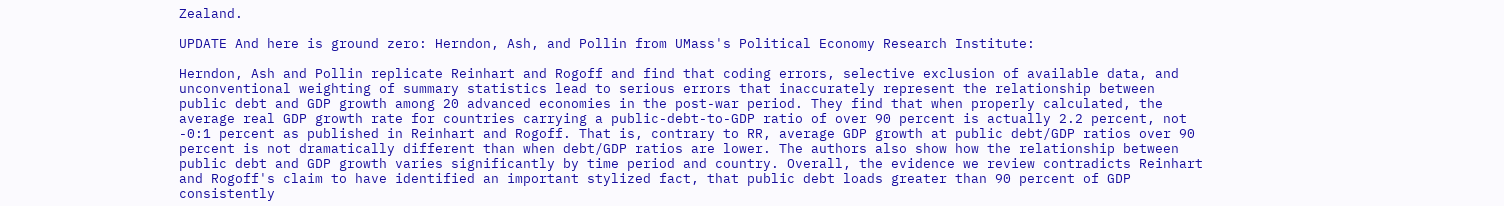Zealand.

UPDATE And here is ground zero: Herndon, Ash, and Pollin from UMass's Political Economy Research Institute:

Herndon, Ash and Pollin replicate Reinhart and Rogoff and find that coding errors, selective exclusion of available data, and unconventional weighting of summary statistics lead to serious errors that inaccurately represent the relationship between public debt and GDP growth among 20 advanced economies in the post-war period. They find that when properly calculated, the average real GDP growth rate for countries carrying a public-debt-to-GDP ratio of over 90 percent is actually 2.2 percent, not -0:1 percent as published in Reinhart and Rogoff. That is, contrary to RR, average GDP growth at public debt/GDP ratios over 90 percent is not dramatically different than when debt/GDP ratios are lower. The authors also show how the relationship between public debt and GDP growth varies significantly by time period and country. Overall, the evidence we review contradicts Reinhart and Rogoff's claim to have identified an important stylized fact, that public debt loads greater than 90 percent of GDP consistently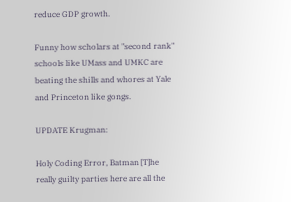reduce GDP growth.

Funny how scholars at "second rank" schools like UMass and UMKC are beating the shills and whores at Yale and Princeton like gongs.

UPDATE Krugman:

Holy Coding Error, Batman [T]he really guilty parties here are all the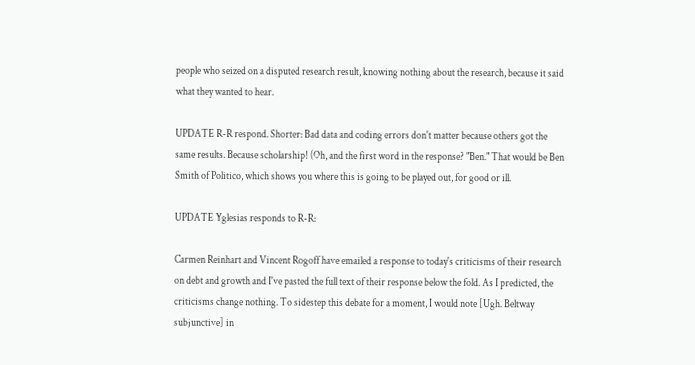people who seized on a disputed research result, knowing nothing about the research, because it said what they wanted to hear.

UPDATE R-R respond. Shorter: Bad data and coding errors don't matter because others got the same results. Because scholarship! (Oh, and the first word in the response? "Ben." That would be Ben Smith of Politico, which shows you where this is going to be played out, for good or ill.

UPDATE Yglesias responds to R-R:

Carmen Reinhart and Vincent Rogoff have emailed a response to today's criticisms of their research on debt and growth and I've pasted the full text of their response below the fold. As I predicted, the criticisms change nothing. To sidestep this debate for a moment, I would note [Ugh. Beltway subjunctive] in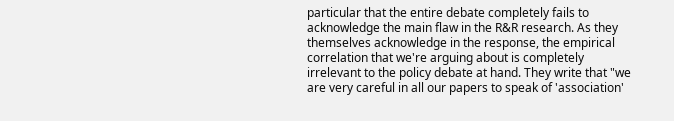particular that the entire debate completely fails to acknowledge the main flaw in the R&R research. As they themselves acknowledge in the response, the empirical correlation that we're arguing about is completely irrelevant to the policy debate at hand. They write that "we are very careful in all our papers to speak of 'association'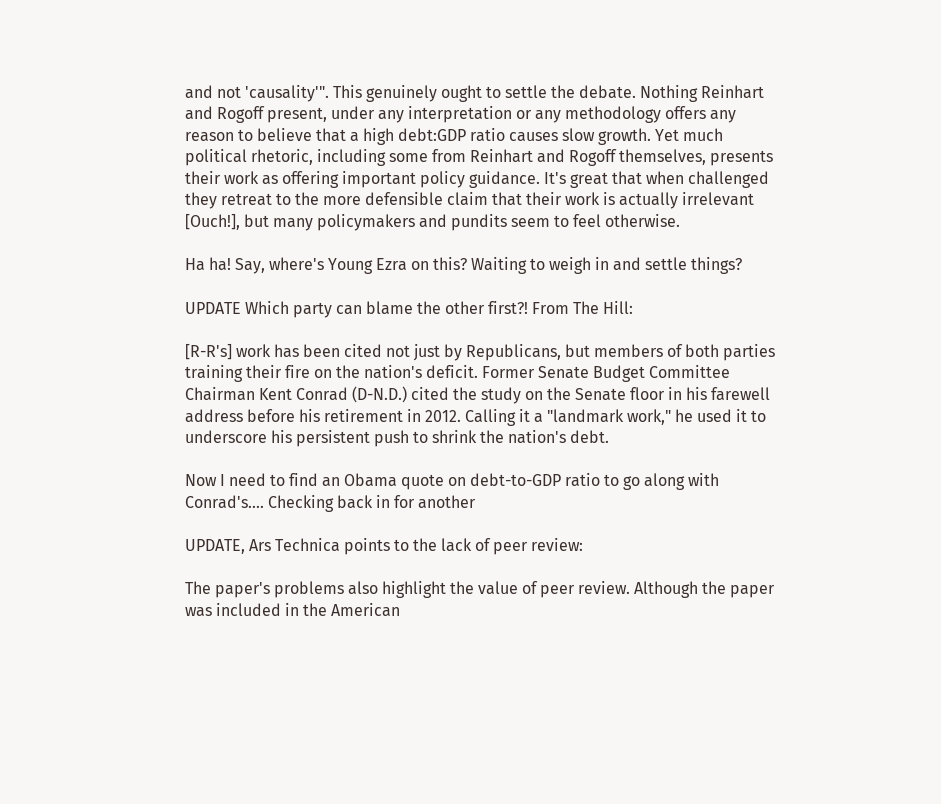and not 'causality'". This genuinely ought to settle the debate. Nothing Reinhart and Rogoff present, under any interpretation or any methodology offers any reason to believe that a high debt:GDP ratio causes slow growth. Yet much political rhetoric, including some from Reinhart and Rogoff themselves, presents their work as offering important policy guidance. It's great that when challenged they retreat to the more defensible claim that their work is actually irrelevant [Ouch!], but many policymakers and pundits seem to feel otherwise.

Ha ha! Say, where's Young Ezra on this? Waiting to weigh in and settle things?

UPDATE Which party can blame the other first?! From The Hill:

[R-R's] work has been cited not just by Republicans, but members of both parties training their fire on the nation's deficit. Former Senate Budget Committee Chairman Kent Conrad (D-N.D.) cited the study on the Senate floor in his farewell address before his retirement in 2012. Calling it a "landmark work," he used it to underscore his persistent push to shrink the nation's debt.

Now I need to find an Obama quote on debt-to-GDP ratio to go along with Conrad's.... Checking back in for another

UPDATE, Ars Technica points to the lack of peer review:

The paper's problems also highlight the value of peer review. Although the paper was included in the American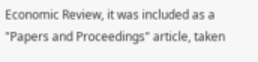Economic Review, it was included as a "Papers and Proceedings" article, taken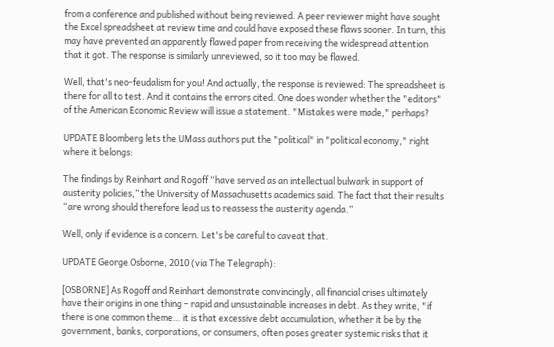from a conference and published without being reviewed. A peer reviewer might have sought the Excel spreadsheet at review time and could have exposed these flaws sooner. In turn, this may have prevented an apparently flawed paper from receiving the widespread attention that it got. The response is similarly unreviewed, so it too may be flawed.

Well, that's neo-feudalism for you! And actually, the response is reviewed: The spreadsheet is there for all to test. And it contains the errors cited. One does wonder whether the "editors" of the American Economic Review will issue a statement. "Mistakes were made," perhaps?

UPDATE Bloomberg lets the UMass authors put the "political" in "political economy," right where it belongs:

The findings by Reinhart and Rogoff “have served as an intellectual bulwark in support of austerity policies,” the University of Massachusetts academics said. The fact that their results “are wrong should therefore lead us to reassess the austerity agenda.”

Well, only if evidence is a concern. Let's be careful to caveat that.

UPDATE George Osborne, 2010 (via The Telegraph):

[OSBORNE] As Rogoff and Reinhart demonstrate convincingly, all financial crises ultimately have their origins in one thing – rapid and unsustainable increases in debt. As they write, "if there is one common theme… it is that excessive debt accumulation, whether it be by the government, banks, corporations, or consumers, often poses greater systemic risks that it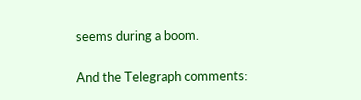seems during a boom.

And the Telegraph comments: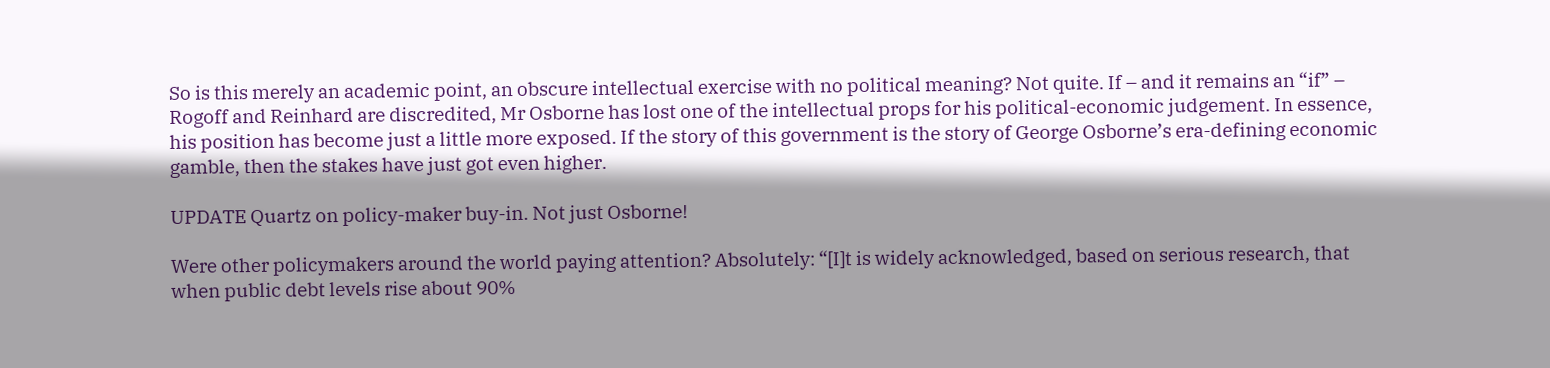So is this merely an academic point, an obscure intellectual exercise with no political meaning? Not quite. If – and it remains an “if” – Rogoff and Reinhard are discredited, Mr Osborne has lost one of the intellectual props for his political-economic judgement. In essence, his position has become just a little more exposed. If the story of this government is the story of George Osborne’s era-defining economic gamble, then the stakes have just got even higher.

UPDATE Quartz on policy-maker buy-in. Not just Osborne!

Were other policymakers around the world paying attention? Absolutely: “[I]t is widely acknowledged, based on serious research, that when public debt levels rise about 90%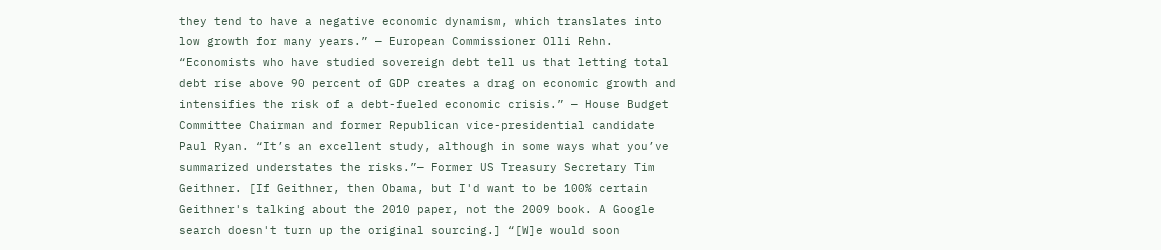they tend to have a negative economic dynamism, which translates into low growth for many years.” — European Commissioner Olli Rehn. “Economists who have studied sovereign debt tell us that letting total debt rise above 90 percent of GDP creates a drag on economic growth and intensifies the risk of a debt-fueled economic crisis.” — House Budget Committee Chairman and former Republican vice-presidential candidate Paul Ryan. “It’s an excellent study, although in some ways what you’ve summarized understates the risks.”— Former US Treasury Secretary Tim Geithner. [If Geithner, then Obama, but I'd want to be 100% certain Geithner's talking about the 2010 paper, not the 2009 book. A Google search doesn't turn up the original sourcing.] “[W]e would soon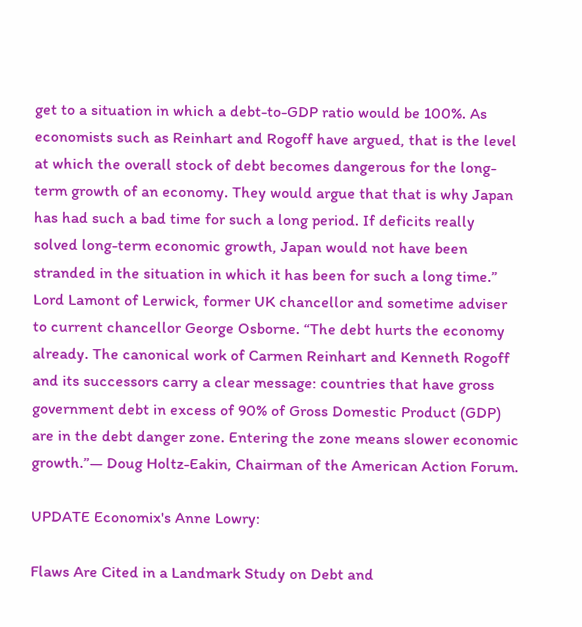get to a situation in which a debt-to-GDP ratio would be 100%. As economists such as Reinhart and Rogoff have argued, that is the level at which the overall stock of debt becomes dangerous for the long-term growth of an economy. They would argue that that is why Japan has had such a bad time for such a long period. If deficits really solved long-term economic growth, Japan would not have been stranded in the situation in which it has been for such a long time.” Lord Lamont of Lerwick, former UK chancellor and sometime adviser to current chancellor George Osborne. “The debt hurts the economy already. The canonical work of Carmen Reinhart and Kenneth Rogoff and its successors carry a clear message: countries that have gross government debt in excess of 90% of Gross Domestic Product (GDP) are in the debt danger zone. Entering the zone means slower economic growth.”— Doug Holtz-Eakin, Chairman of the American Action Forum.

UPDATE Economix's Anne Lowry:

Flaws Are Cited in a Landmark Study on Debt and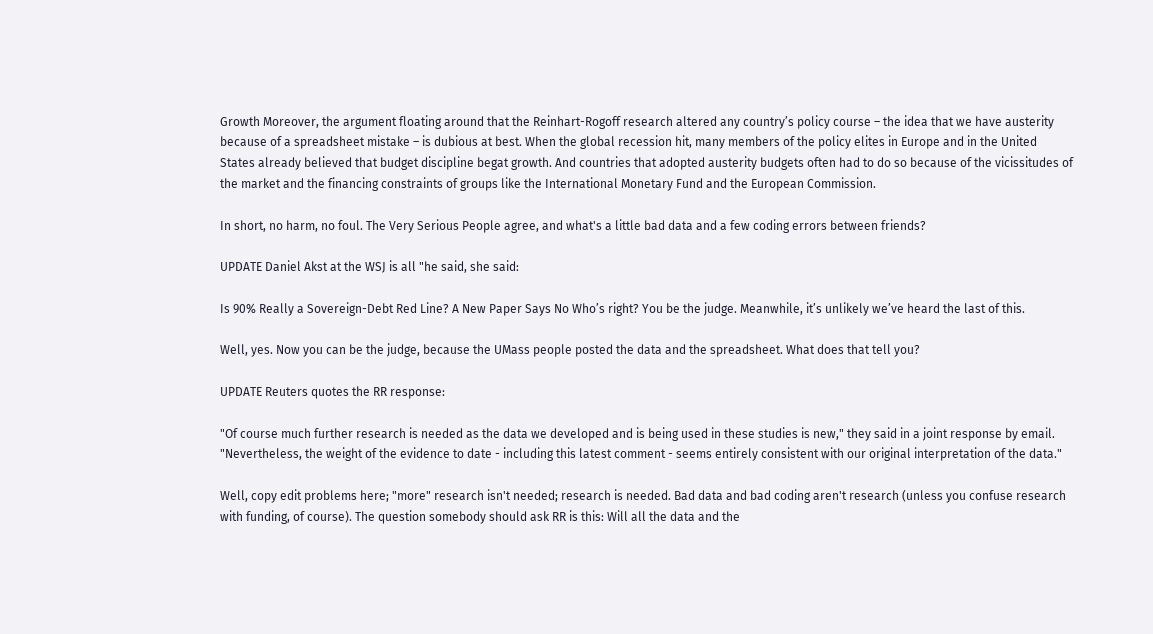Growth Moreover, the argument floating around that the Reinhart-Rogoff research altered any country’s policy course – the idea that we have austerity because of a spreadsheet mistake – is dubious at best. When the global recession hit, many members of the policy elites in Europe and in the United States already believed that budget discipline begat growth. And countries that adopted austerity budgets often had to do so because of the vicissitudes of the market and the financing constraints of groups like the International Monetary Fund and the European Commission.

In short, no harm, no foul. The Very Serious People agree, and what's a little bad data and a few coding errors between friends?

UPDATE Daniel Akst at the WSJ is all "he said, she said:

Is 90% Really a Sovereign-Debt Red Line? A New Paper Says No Who’s right? You be the judge. Meanwhile, it’s unlikely we’ve heard the last of this.

Well, yes. Now you can be the judge, because the UMass people posted the data and the spreadsheet. What does that tell you?

UPDATE Reuters quotes the RR response:

"Of course much further research is needed as the data we developed and is being used in these studies is new," they said in a joint response by email. "Nevertheless, the weight of the evidence to date - including this latest comment - seems entirely consistent with our original interpretation of the data."

Well, copy edit problems here; "more" research isn't needed; research is needed. Bad data and bad coding aren't research (unless you confuse research with funding, of course). The question somebody should ask RR is this: Will all the data and the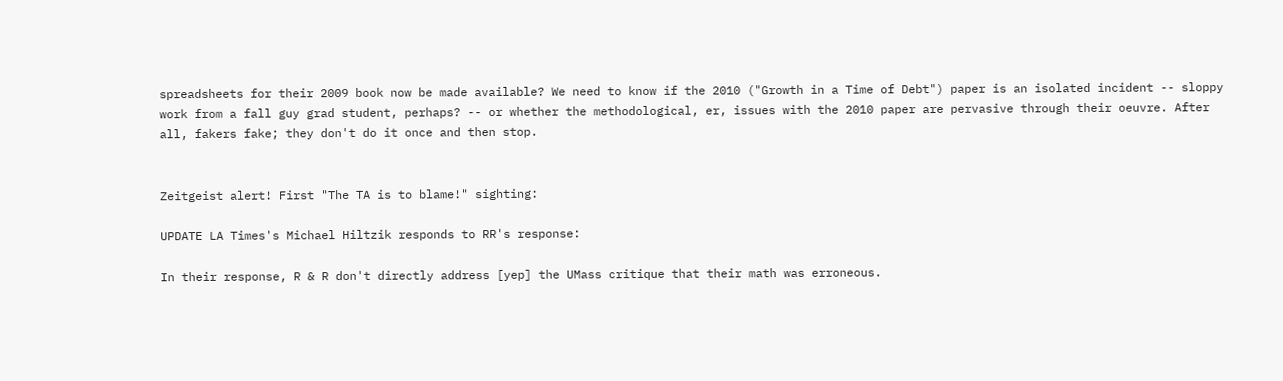spreadsheets for their 2009 book now be made available? We need to know if the 2010 ("Growth in a Time of Debt") paper is an isolated incident -- sloppy work from a fall guy grad student, perhaps? -- or whether the methodological, er, issues with the 2010 paper are pervasive through their oeuvre. After all, fakers fake; they don't do it once and then stop.


Zeitgeist alert! First "The TA is to blame!" sighting:

UPDATE LA Times's Michael Hiltzik responds to RR's response:

In their response, R & R don't directly address [yep] the UMass critique that their math was erroneous.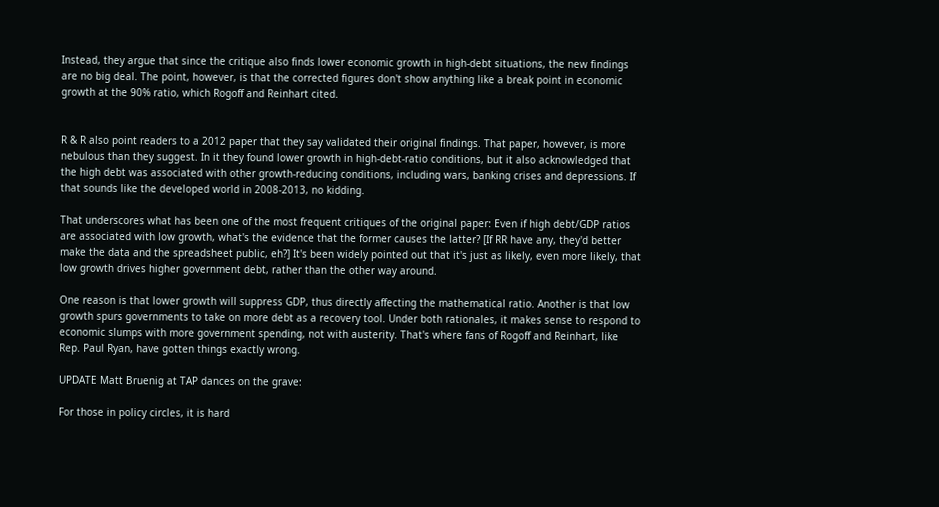Instead, they argue that since the critique also finds lower economic growth in high-debt situations, the new findings are no big deal. The point, however, is that the corrected figures don't show anything like a break point in economic growth at the 90% ratio, which Rogoff and Reinhart cited.


R & R also point readers to a 2012 paper that they say validated their original findings. That paper, however, is more nebulous than they suggest. In it they found lower growth in high-debt-ratio conditions, but it also acknowledged that the high debt was associated with other growth-reducing conditions, including wars, banking crises and depressions. If that sounds like the developed world in 2008-2013, no kidding.

That underscores what has been one of the most frequent critiques of the original paper: Even if high debt/GDP ratios are associated with low growth, what's the evidence that the former causes the latter? [If RR have any, they'd better make the data and the spreadsheet public, eh?] It's been widely pointed out that it's just as likely, even more likely, that low growth drives higher government debt, rather than the other way around.

One reason is that lower growth will suppress GDP, thus directly affecting the mathematical ratio. Another is that low growth spurs governments to take on more debt as a recovery tool. Under both rationales, it makes sense to respond to economic slumps with more government spending, not with austerity. That's where fans of Rogoff and Reinhart, like Rep. Paul Ryan, have gotten things exactly wrong.

UPDATE Matt Bruenig at TAP dances on the grave:

For those in policy circles, it is hard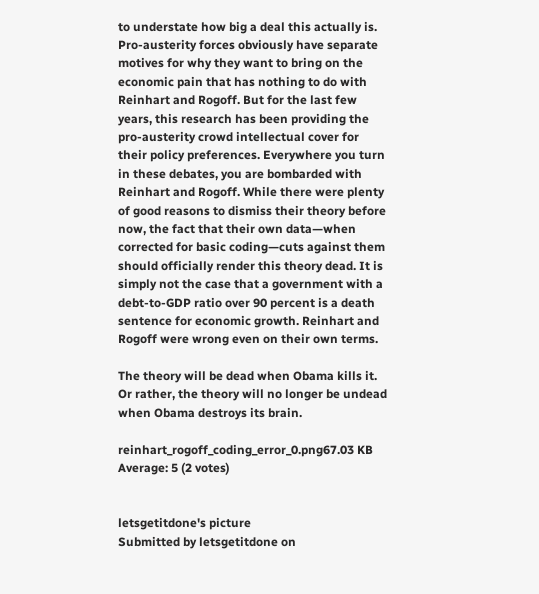to understate how big a deal this actually is. Pro-austerity forces obviously have separate motives for why they want to bring on the economic pain that has nothing to do with Reinhart and Rogoff. But for the last few years, this research has been providing the pro-austerity crowd intellectual cover for their policy preferences. Everywhere you turn in these debates, you are bombarded with Reinhart and Rogoff. While there were plenty of good reasons to dismiss their theory before now, the fact that their own data—when corrected for basic coding—cuts against them should officially render this theory dead. It is simply not the case that a government with a debt-to-GDP ratio over 90 percent is a death sentence for economic growth. Reinhart and Rogoff were wrong even on their own terms.

The theory will be dead when Obama kills it. Or rather, the theory will no longer be undead when Obama destroys its brain.

reinhart_rogoff_coding_error_0.png67.03 KB
Average: 5 (2 votes)


letsgetitdone's picture
Submitted by letsgetitdone on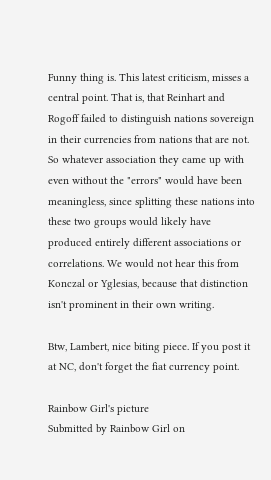Funny thing is. This latest criticism, misses a central point. That is, that Reinhart and Rogoff failed to distinguish nations sovereign in their currencies from nations that are not. So whatever association they came up with even without the "errors" would have been meaningless, since splitting these nations into these two groups would likely have produced entirely different associations or correlations. We would not hear this from Konczal or Yglesias, because that distinction isn't prominent in their own writing.

Btw, Lambert, nice biting piece. If you post it at NC, don't forget the fiat currency point.

Rainbow Girl's picture
Submitted by Rainbow Girl on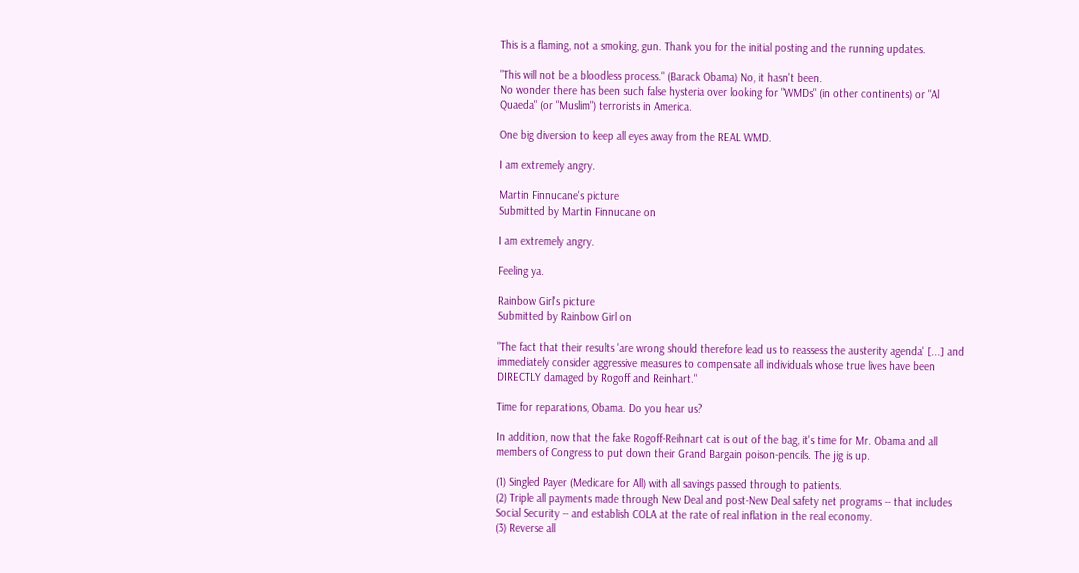This is a flaming, not a smoking, gun. Thank you for the initial posting and the running updates.

"This will not be a bloodless process." (Barack Obama) No, it hasn't been.
No wonder there has been such false hysteria over looking for "WMDs" (in other continents) or "Al Quaeda" (or "Muslim") terrorists in America.

One big diversion to keep all eyes away from the REAL WMD.

I am extremely angry.

Martin Finnucane's picture
Submitted by Martin Finnucane on

I am extremely angry.

Feeling ya.

Rainbow Girl's picture
Submitted by Rainbow Girl on

"The fact that their results 'are wrong should therefore lead us to reassess the austerity agenda' [...] and immediately consider aggressive measures to compensate all individuals whose true lives have been DIRECTLY damaged by Rogoff and Reinhart."

Time for reparations, Obama. Do you hear us?

In addition, now that the fake Rogoff-Reihnart cat is out of the bag, it's time for Mr. Obama and all members of Congress to put down their Grand Bargain poison-pencils. The jig is up.

(1) Singled Payer (Medicare for All) with all savings passed through to patients.
(2) Triple all payments made through New Deal and post-New Deal safety net programs -- that includes Social Security -- and establish COLA at the rate of real inflation in the real economy.
(3) Reverse all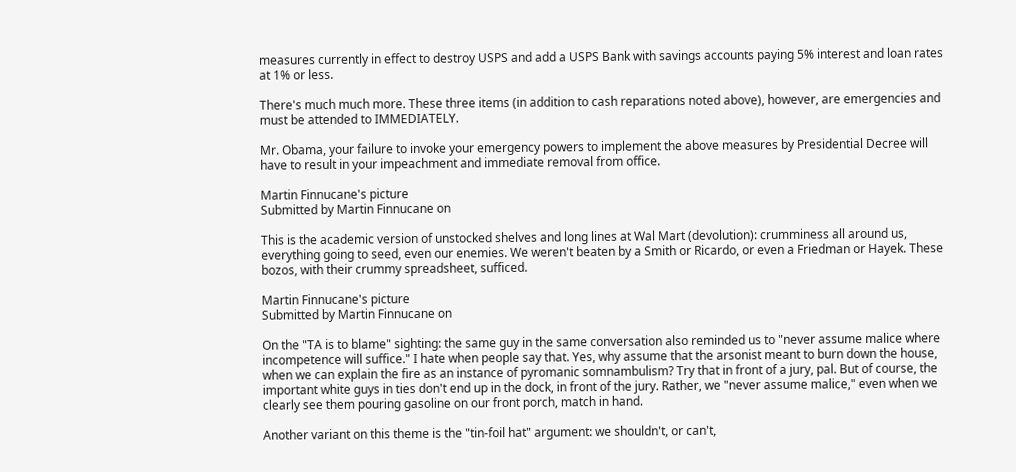measures currently in effect to destroy USPS and add a USPS Bank with savings accounts paying 5% interest and loan rates at 1% or less.

There's much much more. These three items (in addition to cash reparations noted above), however, are emergencies and must be attended to IMMEDIATELY.

Mr. Obama, your failure to invoke your emergency powers to implement the above measures by Presidential Decree will have to result in your impeachment and immediate removal from office.

Martin Finnucane's picture
Submitted by Martin Finnucane on

This is the academic version of unstocked shelves and long lines at Wal Mart (devolution): crumminess all around us, everything going to seed, even our enemies. We weren't beaten by a Smith or Ricardo, or even a Friedman or Hayek. These bozos, with their crummy spreadsheet, sufficed.

Martin Finnucane's picture
Submitted by Martin Finnucane on

On the "TA is to blame" sighting: the same guy in the same conversation also reminded us to "never assume malice where incompetence will suffice." I hate when people say that. Yes, why assume that the arsonist meant to burn down the house, when we can explain the fire as an instance of pyromanic somnambulism? Try that in front of a jury, pal. But of course, the important white guys in ties don't end up in the dock, in front of the jury. Rather, we "never assume malice," even when we clearly see them pouring gasoline on our front porch, match in hand.

Another variant on this theme is the "tin-foil hat" argument: we shouldn't, or can't,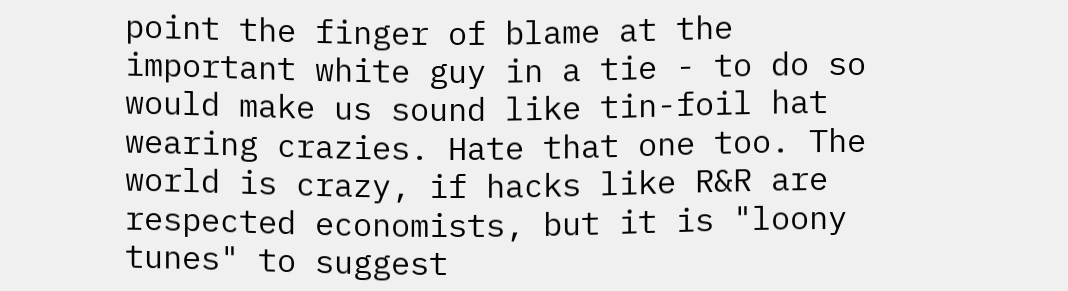point the finger of blame at the important white guy in a tie - to do so would make us sound like tin-foil hat wearing crazies. Hate that one too. The world is crazy, if hacks like R&R are respected economists, but it is "loony tunes" to suggest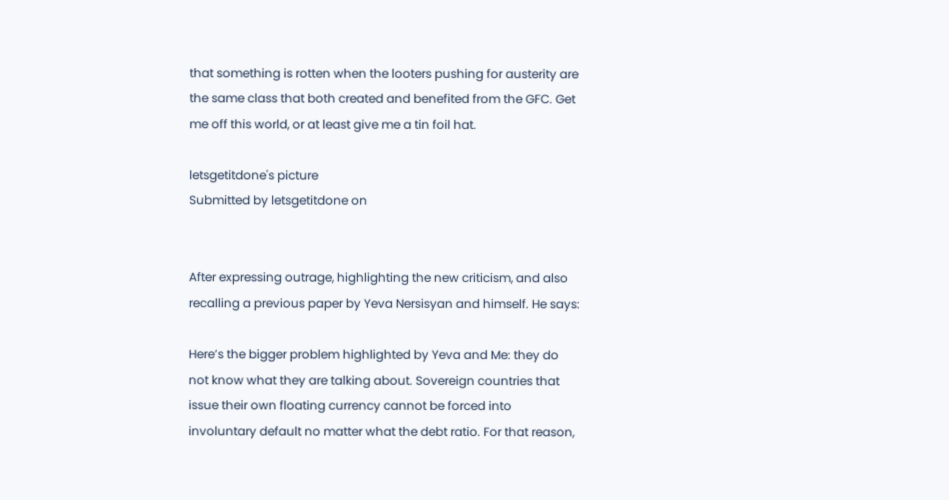that something is rotten when the looters pushing for austerity are the same class that both created and benefited from the GFC. Get me off this world, or at least give me a tin foil hat.

letsgetitdone's picture
Submitted by letsgetitdone on


After expressing outrage, highlighting the new criticism, and also recalling a previous paper by Yeva Nersisyan and himself. He says:

Here’s the bigger problem highlighted by Yeva and Me: they do not know what they are talking about. Sovereign countries that issue their own floating currency cannot be forced into involuntary default no matter what the debt ratio. For that reason,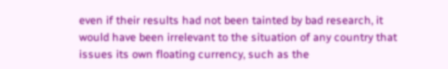even if their results had not been tainted by bad research, it would have been irrelevant to the situation of any country that issues its own floating currency, such as the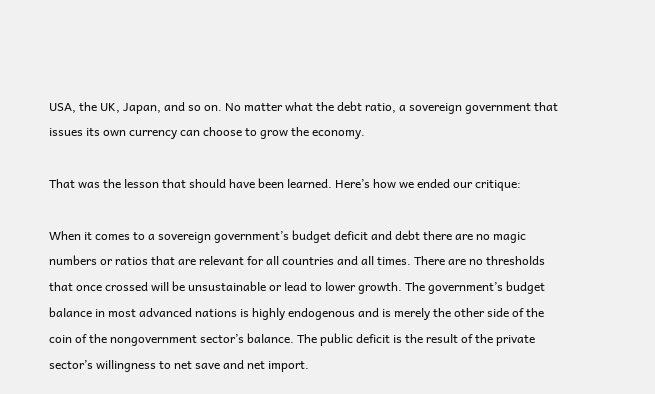USA, the UK, Japan, and so on. No matter what the debt ratio, a sovereign government that issues its own currency can choose to grow the economy.

That was the lesson that should have been learned. Here’s how we ended our critique:

When it comes to a sovereign government’s budget deficit and debt there are no magic numbers or ratios that are relevant for all countries and all times. There are no thresholds that once crossed will be unsustainable or lead to lower growth. The government’s budget balance in most advanced nations is highly endogenous and is merely the other side of the coin of the nongovernment sector’s balance. The public deficit is the result of the private sector’s willingness to net save and net import.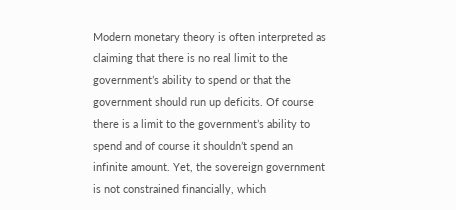Modern monetary theory is often interpreted as claiming that there is no real limit to the government’s ability to spend or that the government should run up deficits. Of course there is a limit to the government’s ability to spend and of course it shouldn’t spend an infinite amount. Yet, the sovereign government is not constrained financially, which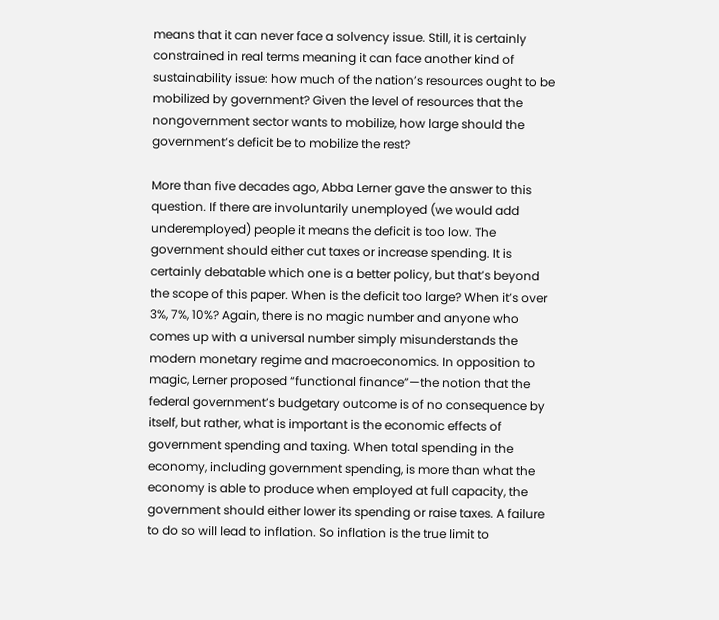means that it can never face a solvency issue. Still, it is certainly constrained in real terms meaning it can face another kind of sustainability issue: how much of the nation’s resources ought to be mobilized by government? Given the level of resources that the nongovernment sector wants to mobilize, how large should the government’s deficit be to mobilize the rest?

More than five decades ago, Abba Lerner gave the answer to this question. If there are involuntarily unemployed (we would add underemployed) people it means the deficit is too low. The government should either cut taxes or increase spending. It is certainly debatable which one is a better policy, but that’s beyond the scope of this paper. When is the deficit too large? When it’s over 3%, 7%, 10%? Again, there is no magic number and anyone who comes up with a universal number simply misunderstands the modern monetary regime and macroeconomics. In opposition to magic, Lerner proposed “functional finance”—the notion that the federal government’s budgetary outcome is of no consequence by itself, but rather, what is important is the economic effects of government spending and taxing. When total spending in the economy, including government spending, is more than what the economy is able to produce when employed at full capacity, the government should either lower its spending or raise taxes. A failure to do so will lead to inflation. So inflation is the true limit to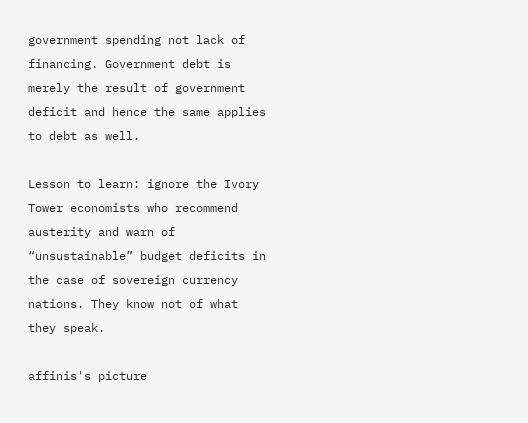government spending not lack of financing. Government debt is merely the result of government deficit and hence the same applies to debt as well.

Lesson to learn: ignore the Ivory Tower economists who recommend austerity and warn of “unsustainable” budget deficits in the case of sovereign currency nations. They know not of what they speak.

affinis's picture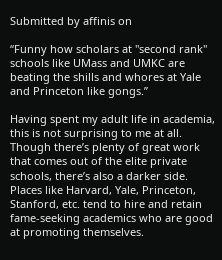Submitted by affinis on

“Funny how scholars at "second rank" schools like UMass and UMKC are beating the shills and whores at Yale and Princeton like gongs.”

Having spent my adult life in academia, this is not surprising to me at all. Though there’s plenty of great work that comes out of the elite private schools, there’s also a darker side. Places like Harvard, Yale, Princeton, Stanford, etc. tend to hire and retain fame-seeking academics who are good at promoting themselves.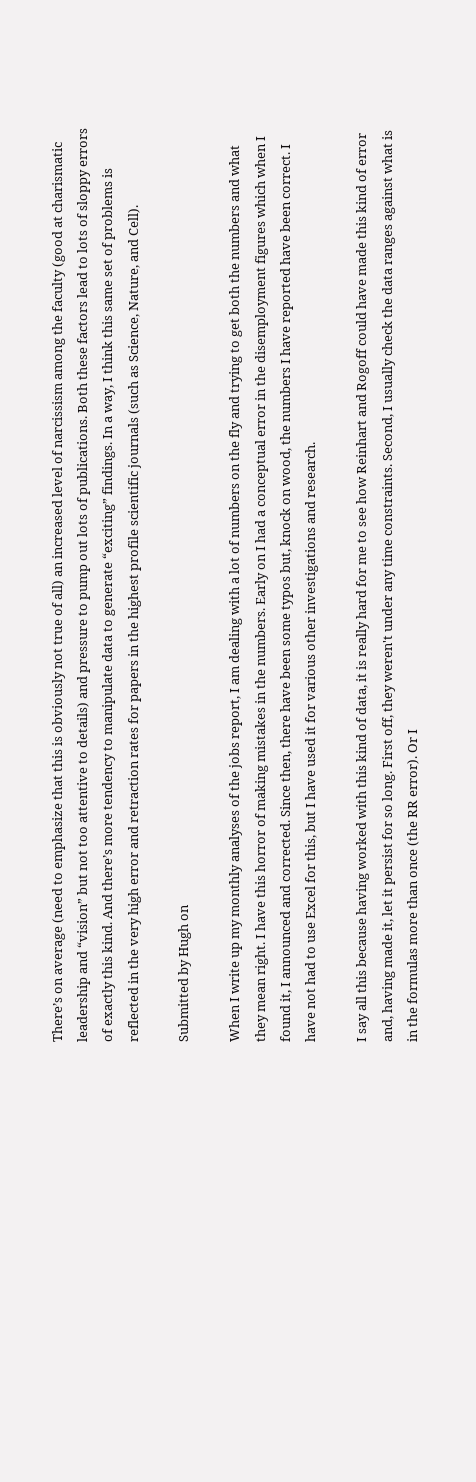There’s on average (need to emphasize that this is obviously not true of all) an increased level of narcissism among the faculty (good at charismatic leadership and “vision” but not too attentive to details) and pressure to pump out lots of publications. Both these factors lead to lots of sloppy errors of exactly this kind. And there’s more tendency to manipulate data to generate “exciting” findings. In a way, I think this same set of problems is reflected in the very high error and retraction rates for papers in the highest profile scientific journals (such as Science, Nature, and Cell).

Submitted by Hugh on

When I write up my monthly analyses of the jobs report, I am dealing with a lot of numbers on the fly and trying to get both the numbers and what they mean right. I have this horror of making mistakes in the numbers. Early on I had a conceptual error in the disemployment figures which when I found it, I announced and corrected. Since then, there have been some typos but, knock on wood, the numbers I have reported have been correct. I have not had to use Excel for this, but I have used it for various other investigations and research.

I say all this because having worked with this kind of data, it is really hard for me to see how Reinhart and Rogoff could have made this kind of error and, having made it, let it persist for so long. First off, they weren't under any time constraints. Second, I usually check the data ranges against what is in the formulas more than once (the RR error). Or I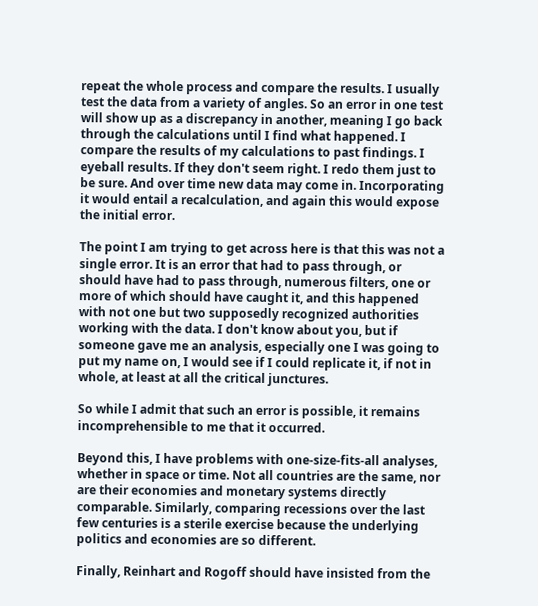repeat the whole process and compare the results. I usually test the data from a variety of angles. So an error in one test will show up as a discrepancy in another, meaning I go back through the calculations until I find what happened. I compare the results of my calculations to past findings. I eyeball results. If they don't seem right. I redo them just to be sure. And over time new data may come in. Incorporating it would entail a recalculation, and again this would expose the initial error.

The point I am trying to get across here is that this was not a single error. It is an error that had to pass through, or should have had to pass through, numerous filters, one or more of which should have caught it, and this happened with not one but two supposedly recognized authorities working with the data. I don't know about you, but if someone gave me an analysis, especially one I was going to put my name on, I would see if I could replicate it, if not in whole, at least at all the critical junctures.

So while I admit that such an error is possible, it remains incomprehensible to me that it occurred.

Beyond this, I have problems with one-size-fits-all analyses, whether in space or time. Not all countries are the same, nor are their economies and monetary systems directly comparable. Similarly, comparing recessions over the last few centuries is a sterile exercise because the underlying politics and economies are so different.

Finally, Reinhart and Rogoff should have insisted from the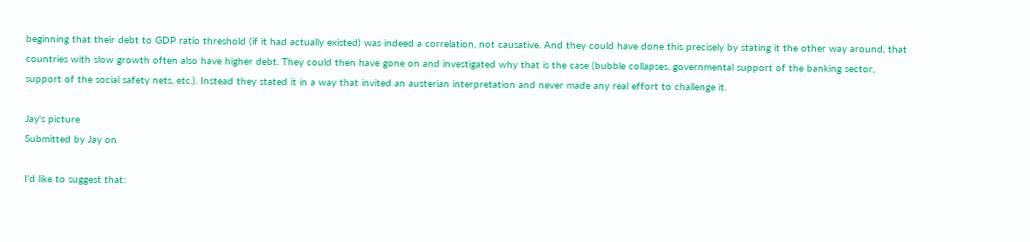beginning that their debt to GDP ratio threshold (if it had actually existed) was indeed a correlation, not causative. And they could have done this precisely by stating it the other way around, that countries with slow growth often also have higher debt. They could then have gone on and investigated why that is the case (bubble collapses, governmental support of the banking sector, support of the social safety nets, etc.). Instead they stated it in a way that invited an austerian interpretation and never made any real effort to challenge it.

Jay's picture
Submitted by Jay on

I'd like to suggest that: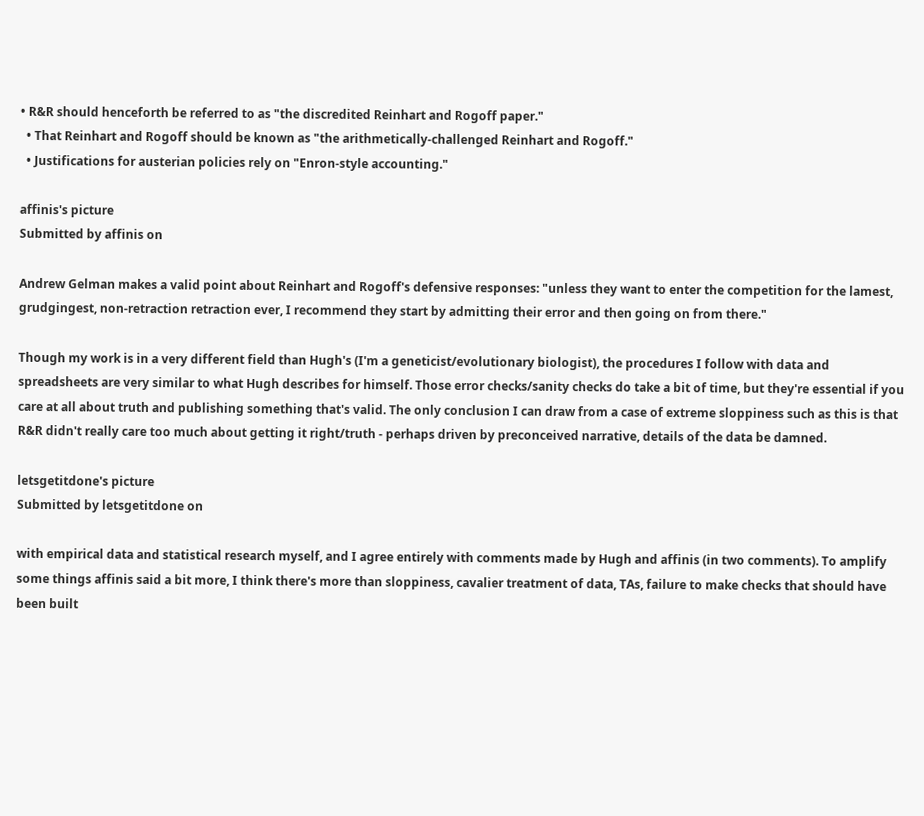• R&R should henceforth be referred to as "the discredited Reinhart and Rogoff paper."
  • That Reinhart and Rogoff should be known as "the arithmetically-challenged Reinhart and Rogoff."
  • Justifications for austerian policies rely on "Enron-style accounting."

affinis's picture
Submitted by affinis on

Andrew Gelman makes a valid point about Reinhart and Rogoff's defensive responses: "unless they want to enter the competition for the lamest, grudgingest, non-retraction retraction ever, I recommend they start by admitting their error and then going on from there."

Though my work is in a very different field than Hugh's (I'm a geneticist/evolutionary biologist), the procedures I follow with data and spreadsheets are very similar to what Hugh describes for himself. Those error checks/sanity checks do take a bit of time, but they're essential if you care at all about truth and publishing something that's valid. The only conclusion I can draw from a case of extreme sloppiness such as this is that R&R didn't really care too much about getting it right/truth - perhaps driven by preconceived narrative, details of the data be damned.

letsgetitdone's picture
Submitted by letsgetitdone on

with empirical data and statistical research myself, and I agree entirely with comments made by Hugh and affinis (in two comments). To amplify some things affinis said a bit more, I think there's more than sloppiness, cavalier treatment of data, TAs, failure to make checks that should have been built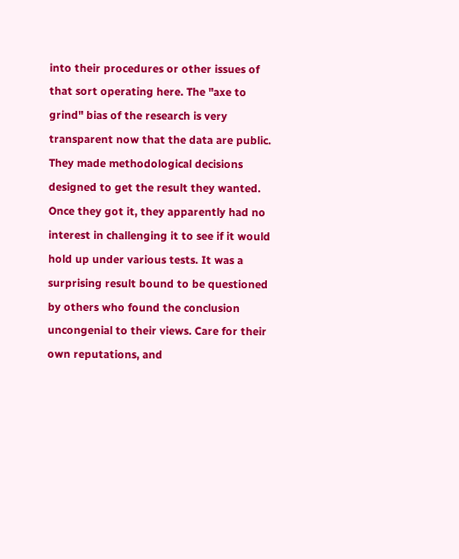into their procedures or other issues of that sort operating here. The "axe to grind" bias of the research is very transparent now that the data are public. They made methodological decisions designed to get the result they wanted. Once they got it, they apparently had no interest in challenging it to see if it would hold up under various tests. It was a surprising result bound to be questioned by others who found the conclusion uncongenial to their views. Care for their own reputations, and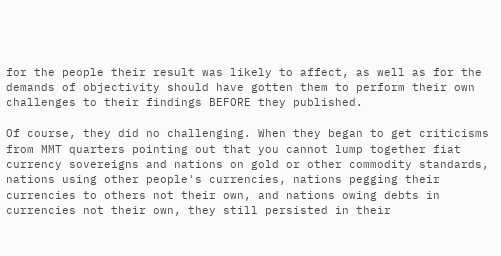for the people their result was likely to affect, as well as for the demands of objectivity should have gotten them to perform their own challenges to their findings BEFORE they published.

Of course, they did no challenging. When they began to get criticisms from MMT quarters pointing out that you cannot lump together fiat currency sovereigns and nations on gold or other commodity standards, nations using other people's currencies, nations pegging their currencies to others not their own, and nations owing debts in currencies not their own, they still persisted in their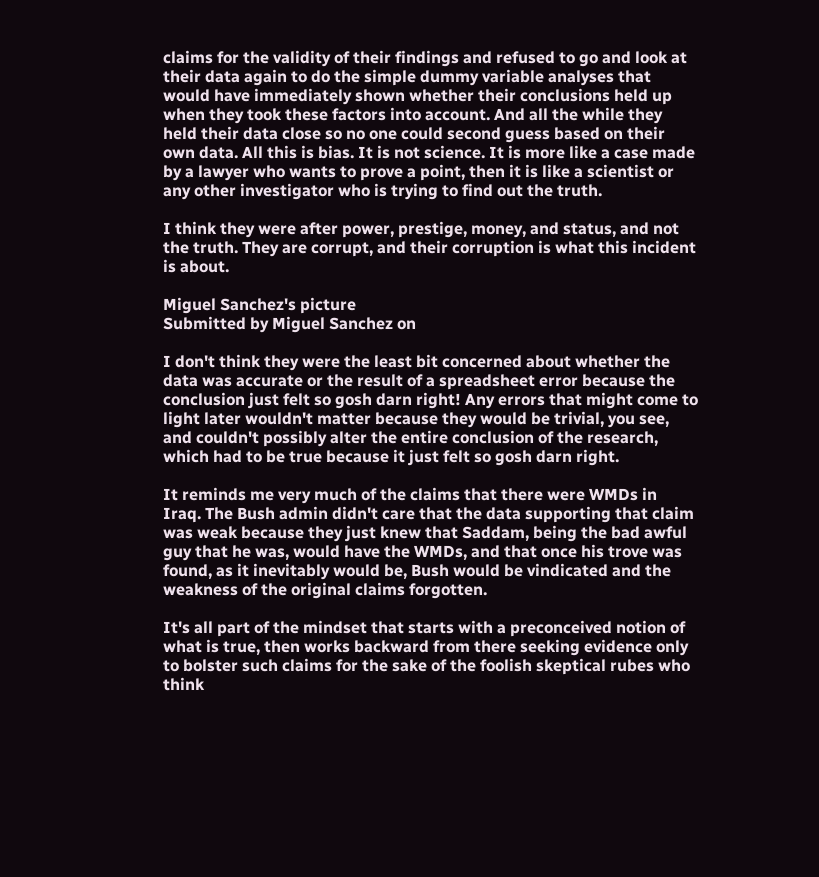claims for the validity of their findings and refused to go and look at their data again to do the simple dummy variable analyses that would have immediately shown whether their conclusions held up when they took these factors into account. And all the while they held their data close so no one could second guess based on their own data. All this is bias. It is not science. It is more like a case made by a lawyer who wants to prove a point, then it is like a scientist or any other investigator who is trying to find out the truth.

I think they were after power, prestige, money, and status, and not the truth. They are corrupt, and their corruption is what this incident is about.

Miguel Sanchez's picture
Submitted by Miguel Sanchez on

I don't think they were the least bit concerned about whether the data was accurate or the result of a spreadsheet error because the conclusion just felt so gosh darn right! Any errors that might come to light later wouldn't matter because they would be trivial, you see, and couldn't possibly alter the entire conclusion of the research, which had to be true because it just felt so gosh darn right.

It reminds me very much of the claims that there were WMDs in Iraq. The Bush admin didn't care that the data supporting that claim was weak because they just knew that Saddam, being the bad awful guy that he was, would have the WMDs, and that once his trove was found, as it inevitably would be, Bush would be vindicated and the weakness of the original claims forgotten.

It's all part of the mindset that starts with a preconceived notion of what is true, then works backward from there seeking evidence only to bolster such claims for the sake of the foolish skeptical rubes who think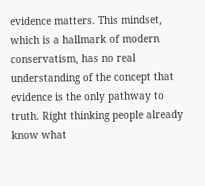evidence matters. This mindset, which is a hallmark of modern conservatism, has no real understanding of the concept that evidence is the only pathway to truth. Right thinking people already know what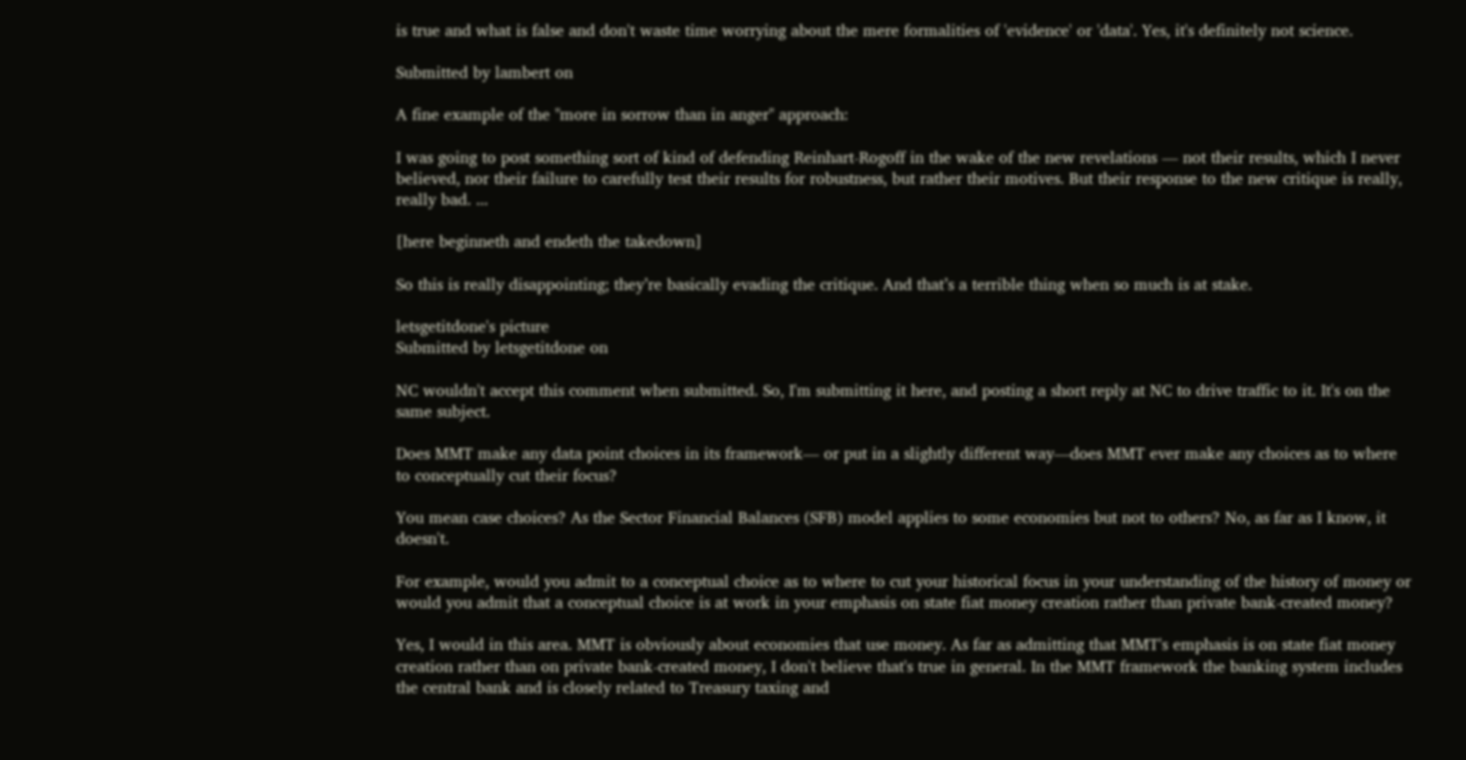is true and what is false and don't waste time worrying about the mere formalities of 'evidence' or 'data'. Yes, it's definitely not science.

Submitted by lambert on

A fine example of the "more in sorrow than in anger" approach:

I was going to post something sort of kind of defending Reinhart-Rogoff in the wake of the new revelations — not their results, which I never believed, nor their failure to carefully test their results for robustness, but rather their motives. But their response to the new critique is really, really bad. ...

[here beginneth and endeth the takedown]

So this is really disappointing; they’re basically evading the critique. And that’s a terrible thing when so much is at stake.

letsgetitdone's picture
Submitted by letsgetitdone on

NC wouldn't accept this comment when submitted. So, I'm submitting it here, and posting a short reply at NC to drive traffic to it. It's on the same subject.

Does MMT make any data point choices in its framework— or put in a slightly different way—does MMT ever make any choices as to where to conceptually cut their focus?

You mean case choices? As the Sector Financial Balances (SFB) model applies to some economies but not to others? No, as far as I know, it doesn't.

For example, would you admit to a conceptual choice as to where to cut your historical focus in your understanding of the history of money or would you admit that a conceptual choice is at work in your emphasis on state fiat money creation rather than private bank-created money?

Yes, I would in this area. MMT is obviously about economies that use money. As far as admitting that MMT's emphasis is on state fiat money creation rather than on private bank-created money, I don't believe that's true in general. In the MMT framework the banking system includes the central bank and is closely related to Treasury taxing and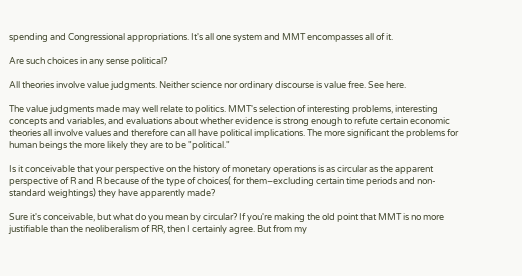spending and Congressional appropriations. It's all one system and MMT encompasses all of it.

Are such choices in any sense political?

All theories involve value judgments. Neither science nor ordinary discourse is value free. See here.

The value judgments made may well relate to politics. MMT's selection of interesting problems, interesting concepts and variables, and evaluations about whether evidence is strong enough to refute certain economic theories all involve values and therefore can all have political implications. The more significant the problems for human beings the more likely they are to be "political."

Is it conceivable that your perspective on the history of monetary operations is as circular as the apparent perspective of R and R because of the type of choices( for them–excluding certain time periods and non-standard weightings) they have apparently made?

Sure it's conceivable, but what do you mean by circular? If you're making the old point that MMT is no more justifiable than the neoliberalism of RR, then I certainly agree. But from my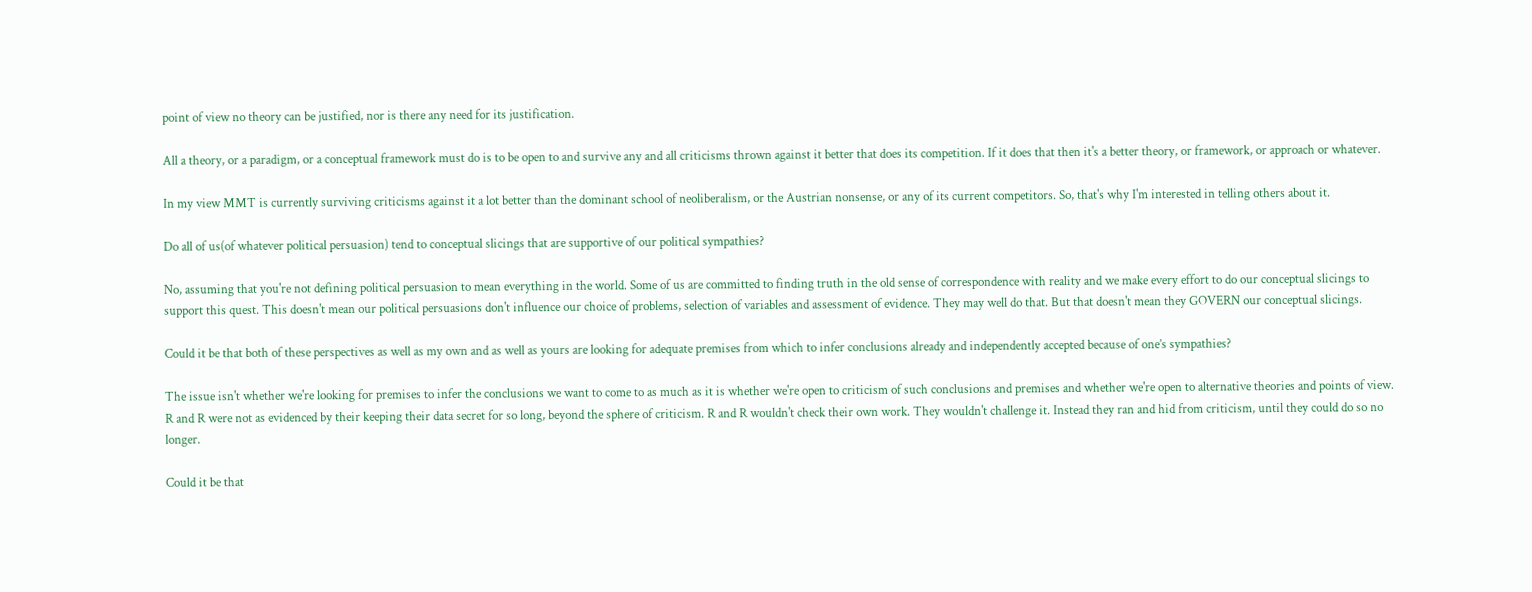point of view no theory can be justified, nor is there any need for its justification.

All a theory, or a paradigm, or a conceptual framework must do is to be open to and survive any and all criticisms thrown against it better that does its competition. If it does that then it's a better theory, or framework, or approach or whatever.

In my view MMT is currently surviving criticisms against it a lot better than the dominant school of neoliberalism, or the Austrian nonsense, or any of its current competitors. So, that's why I'm interested in telling others about it.

Do all of us(of whatever political persuasion) tend to conceptual slicings that are supportive of our political sympathies?

No, assuming that you're not defining political persuasion to mean everything in the world. Some of us are committed to finding truth in the old sense of correspondence with reality and we make every effort to do our conceptual slicings to support this quest. This doesn't mean our political persuasions don't influence our choice of problems, selection of variables and assessment of evidence. They may well do that. But that doesn't mean they GOVERN our conceptual slicings.

Could it be that both of these perspectives as well as my own and as well as yours are looking for adequate premises from which to infer conclusions already and independently accepted because of one’s sympathies?

The issue isn't whether we're looking for premises to infer the conclusions we want to come to as much as it is whether we're open to criticism of such conclusions and premises and whether we're open to alternative theories and points of view. R and R were not as evidenced by their keeping their data secret for so long, beyond the sphere of criticism. R and R wouldn't check their own work. They wouldn't challenge it. Instead they ran and hid from criticism, until they could do so no longer.

Could it be that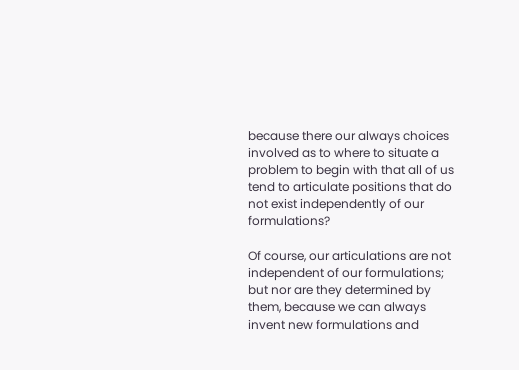because there our always choices involved as to where to situate a problem to begin with that all of us tend to articulate positions that do not exist independently of our formulations?

Of course, our articulations are not independent of our formulations; but nor are they determined by them, because we can always invent new formulations and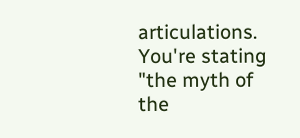articulations. You're stating "the myth of the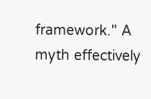framework." A myth effectively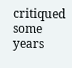critiqued some years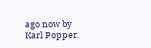ago now by Karl Popper.